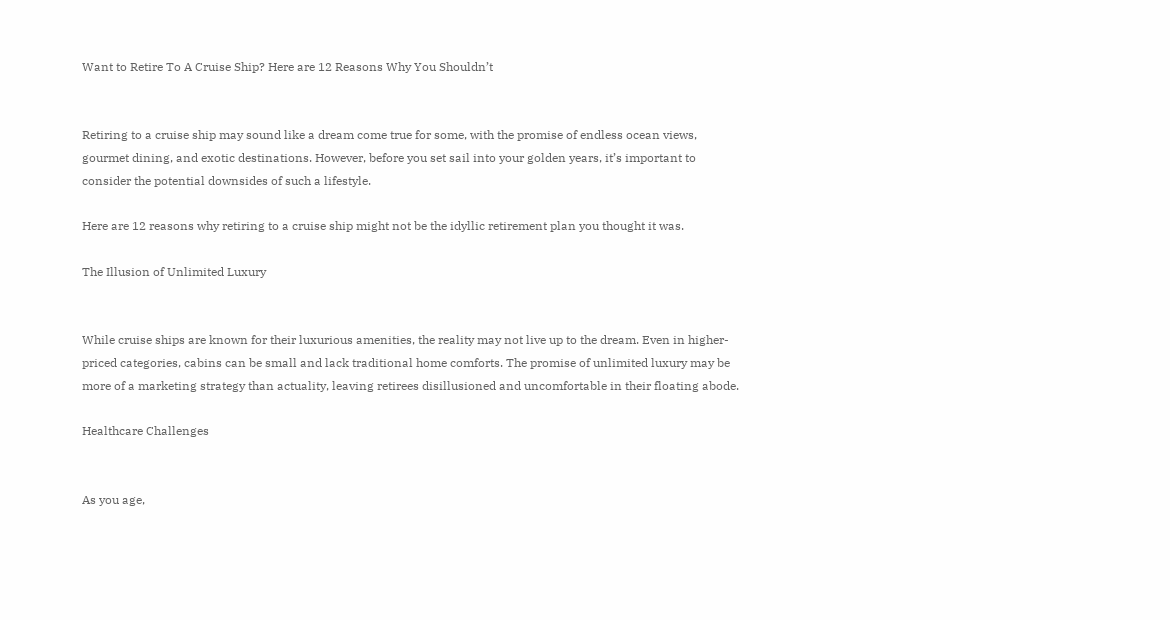Want to Retire To A Cruise Ship? Here are 12 Reasons Why You Shouldn’t


Retiring to a cruise ship may sound like a dream come true for some, with the promise of endless ocean views, gourmet dining, and exotic destinations. However, before you set sail into your golden years, it’s important to consider the potential downsides of such a lifestyle.

Here are 12 reasons why retiring to a cruise ship might not be the idyllic retirement plan you thought it was.

The Illusion of Unlimited Luxury


While cruise ships are known for their luxurious amenities, the reality may not live up to the dream. Even in higher-priced categories, cabins can be small and lack traditional home comforts. The promise of unlimited luxury may be more of a marketing strategy than actuality, leaving retirees disillusioned and uncomfortable in their floating abode.

Healthcare Challenges


As you age,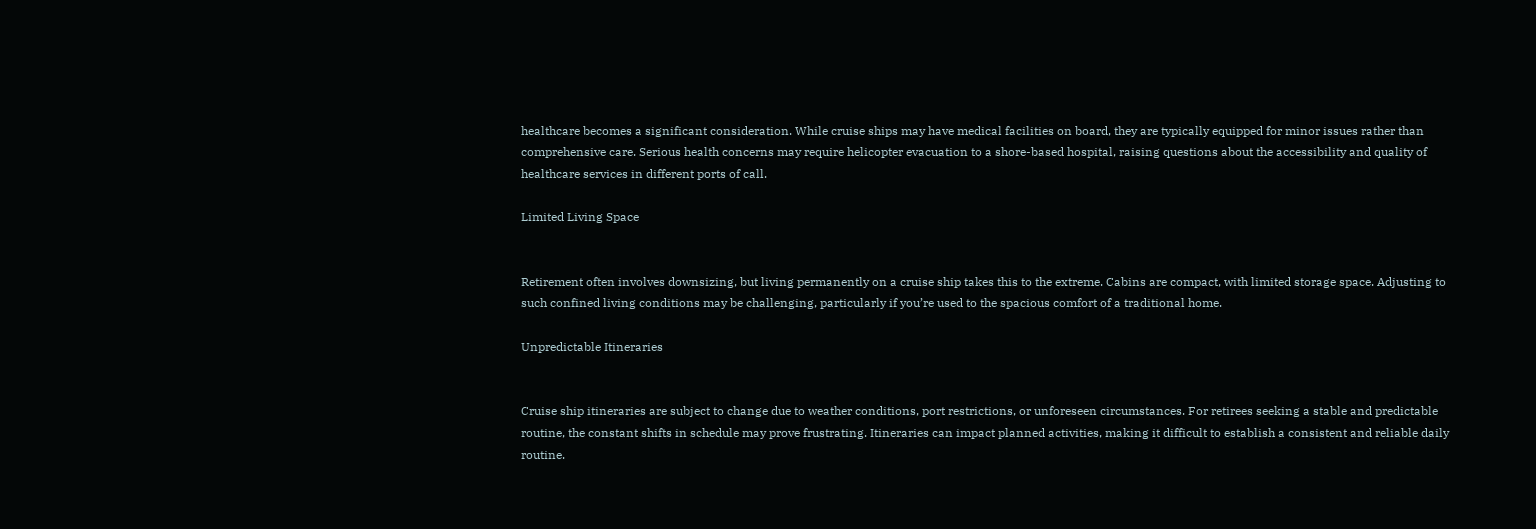healthcare becomes a significant consideration. While cruise ships may have medical facilities on board, they are typically equipped for minor issues rather than comprehensive care. Serious health concerns may require helicopter evacuation to a shore-based hospital, raising questions about the accessibility and quality of healthcare services in different ports of call.

Limited Living Space


Retirement often involves downsizing, but living permanently on a cruise ship takes this to the extreme. Cabins are compact, with limited storage space. Adjusting to such confined living conditions may be challenging, particularly if you’re used to the spacious comfort of a traditional home.

Unpredictable Itineraries


Cruise ship itineraries are subject to change due to weather conditions, port restrictions, or unforeseen circumstances. For retirees seeking a stable and predictable routine, the constant shifts in schedule may prove frustrating. Itineraries can impact planned activities, making it difficult to establish a consistent and reliable daily routine.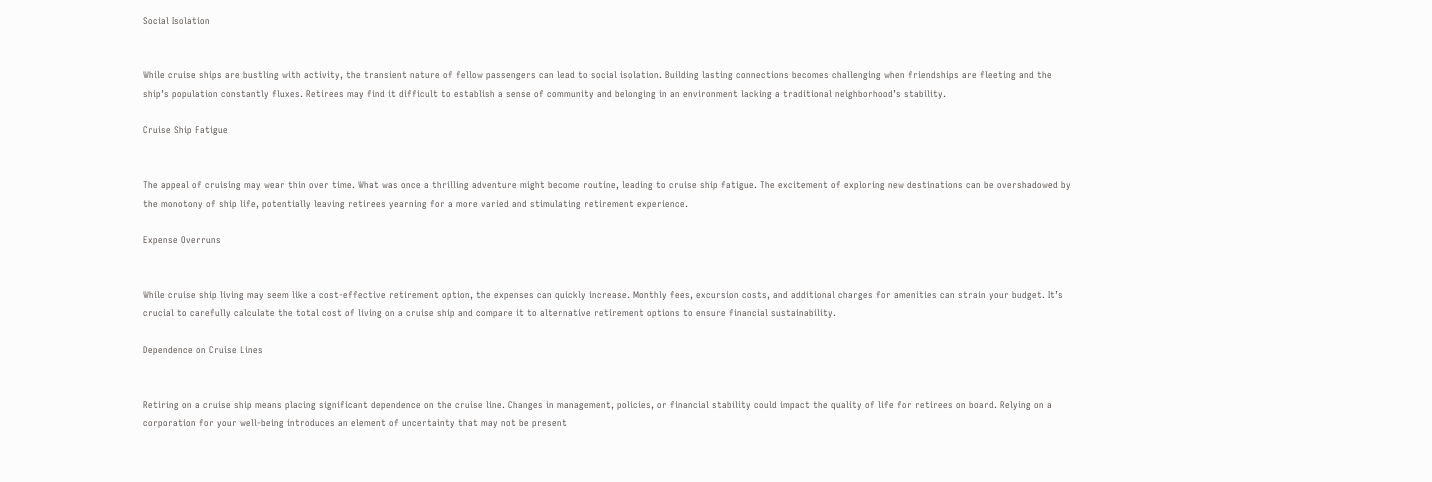Social Isolation


While cruise ships are bustling with activity, the transient nature of fellow passengers can lead to social isolation. Building lasting connections becomes challenging when friendships are fleeting and the ship’s population constantly fluxes. Retirees may find it difficult to establish a sense of community and belonging in an environment lacking a traditional neighborhood’s stability.

Cruise Ship Fatigue


The appeal of cruising may wear thin over time. What was once a thrilling adventure might become routine, leading to cruise ship fatigue. The excitement of exploring new destinations can be overshadowed by the monotony of ship life, potentially leaving retirees yearning for a more varied and stimulating retirement experience.

Expense Overruns


While cruise ship living may seem like a cost-effective retirement option, the expenses can quickly increase. Monthly fees, excursion costs, and additional charges for amenities can strain your budget. It’s crucial to carefully calculate the total cost of living on a cruise ship and compare it to alternative retirement options to ensure financial sustainability.

Dependence on Cruise Lines


Retiring on a cruise ship means placing significant dependence on the cruise line. Changes in management, policies, or financial stability could impact the quality of life for retirees on board. Relying on a corporation for your well-being introduces an element of uncertainty that may not be present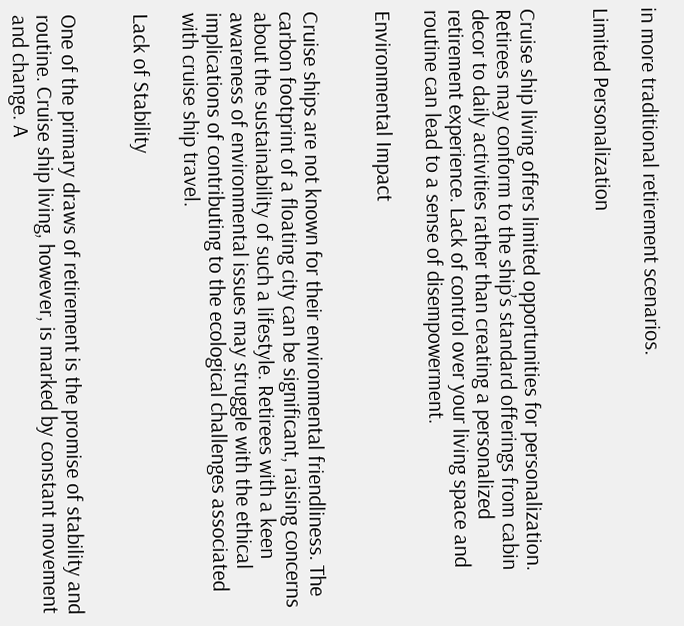in more traditional retirement scenarios.

Limited Personalization


Cruise ship living offers limited opportunities for personalization. Retirees may conform to the ship’s standard offerings from cabin decor to daily activities rather than creating a personalized retirement experience. Lack of control over your living space and routine can lead to a sense of disempowerment.

Environmental Impact


Cruise ships are not known for their environmental friendliness. The carbon footprint of a floating city can be significant, raising concerns about the sustainability of such a lifestyle. Retirees with a keen awareness of environmental issues may struggle with the ethical implications of contributing to the ecological challenges associated with cruise ship travel.

Lack of Stability


One of the primary draws of retirement is the promise of stability and routine. Cruise ship living, however, is marked by constant movement and change. A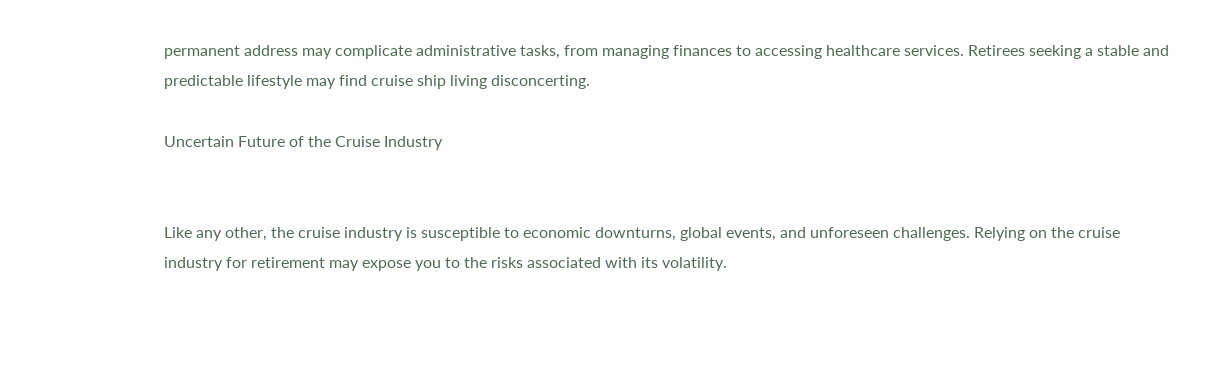permanent address may complicate administrative tasks, from managing finances to accessing healthcare services. Retirees seeking a stable and predictable lifestyle may find cruise ship living disconcerting.

Uncertain Future of the Cruise Industry


Like any other, the cruise industry is susceptible to economic downturns, global events, and unforeseen challenges. Relying on the cruise industry for retirement may expose you to the risks associated with its volatility.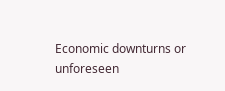Economic downturns or unforeseen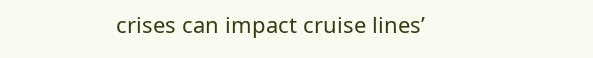crises can impact cruise lines’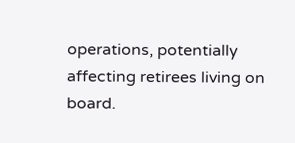operations, potentially affecting retirees living on board.